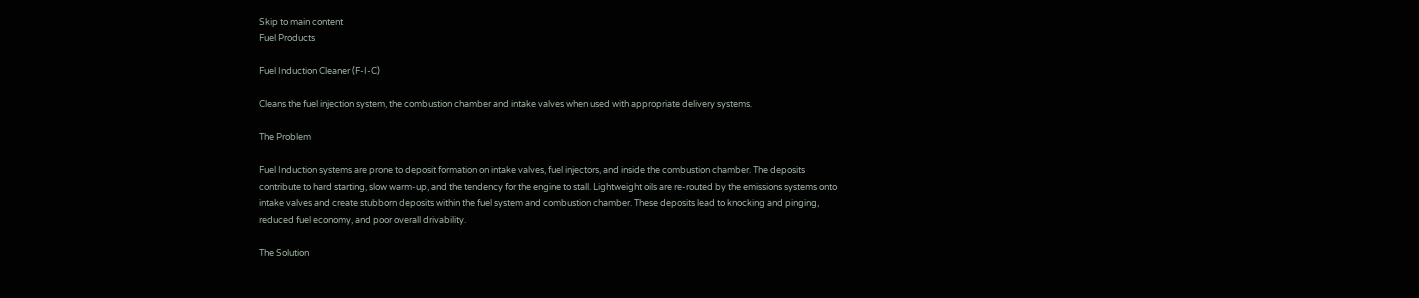Skip to main content
Fuel Products

Fuel Induction Cleaner (F-I-C)

Cleans the fuel injection system, the combustion chamber and intake valves when used with appropriate delivery systems.

The Problem

Fuel Induction systems are prone to deposit formation on intake valves, fuel injectors, and inside the combustion chamber. The deposits contribute to hard starting, slow warm-up, and the tendency for the engine to stall. Lightweight oils are re-routed by the emissions systems onto intake valves and create stubborn deposits within the fuel system and combustion chamber. These deposits lead to knocking and pinging, reduced fuel economy, and poor overall drivability.

The Solution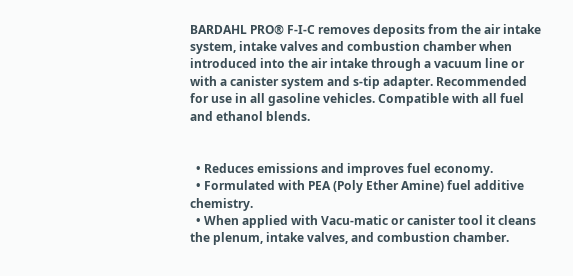BARDAHL PRO® F-I-C removes deposits from the air intake system, intake valves and combustion chamber when introduced into the air intake through a vacuum line or with a canister system and s-tip adapter. Recommended for use in all gasoline vehicles. Compatible with all fuel and ethanol blends.


  • Reduces emissions and improves fuel economy.
  • Formulated with PEA (Poly Ether Amine) fuel additive chemistry.
  • When applied with Vacu-matic or canister tool it cleans the plenum, intake valves, and combustion chamber.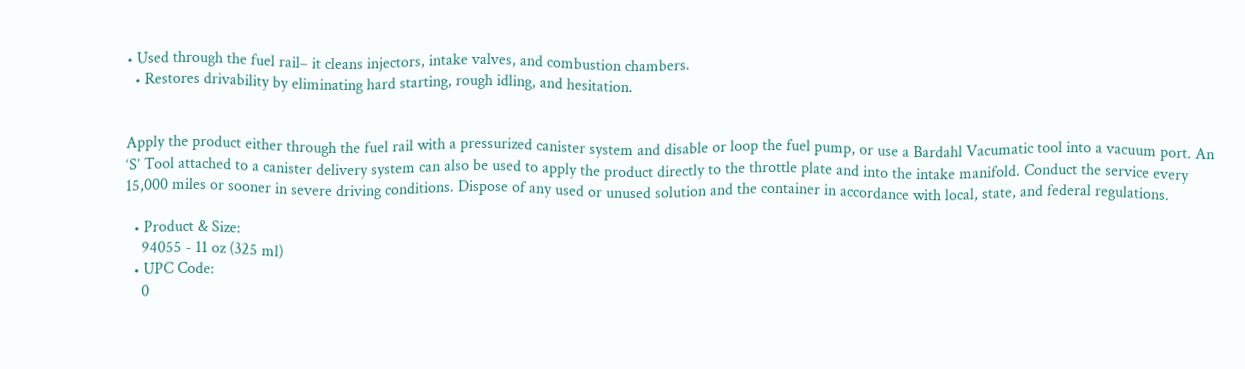• Used through the fuel rail– it cleans injectors, intake valves, and combustion chambers.
  • Restores drivability by eliminating hard starting, rough idling, and hesitation.


Apply the product either through the fuel rail with a pressurized canister system and disable or loop the fuel pump, or use a Bardahl Vacumatic tool into a vacuum port. An ‘S’ Tool attached to a canister delivery system can also be used to apply the product directly to the throttle plate and into the intake manifold. Conduct the service every 15,000 miles or sooner in severe driving conditions. Dispose of any used or unused solution and the container in accordance with local, state, and federal regulations.

  • Product & Size:
    94055 - 11 oz (325 ml)
  • UPC Code:
    0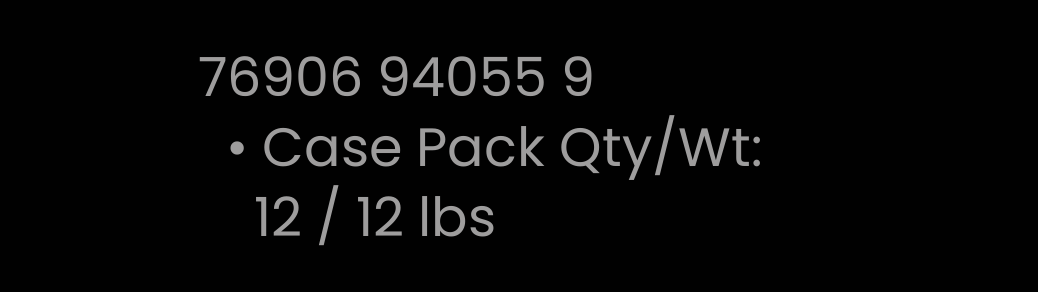76906 94055 9
  • Case Pack Qty/Wt:
    12 / 12 lbs